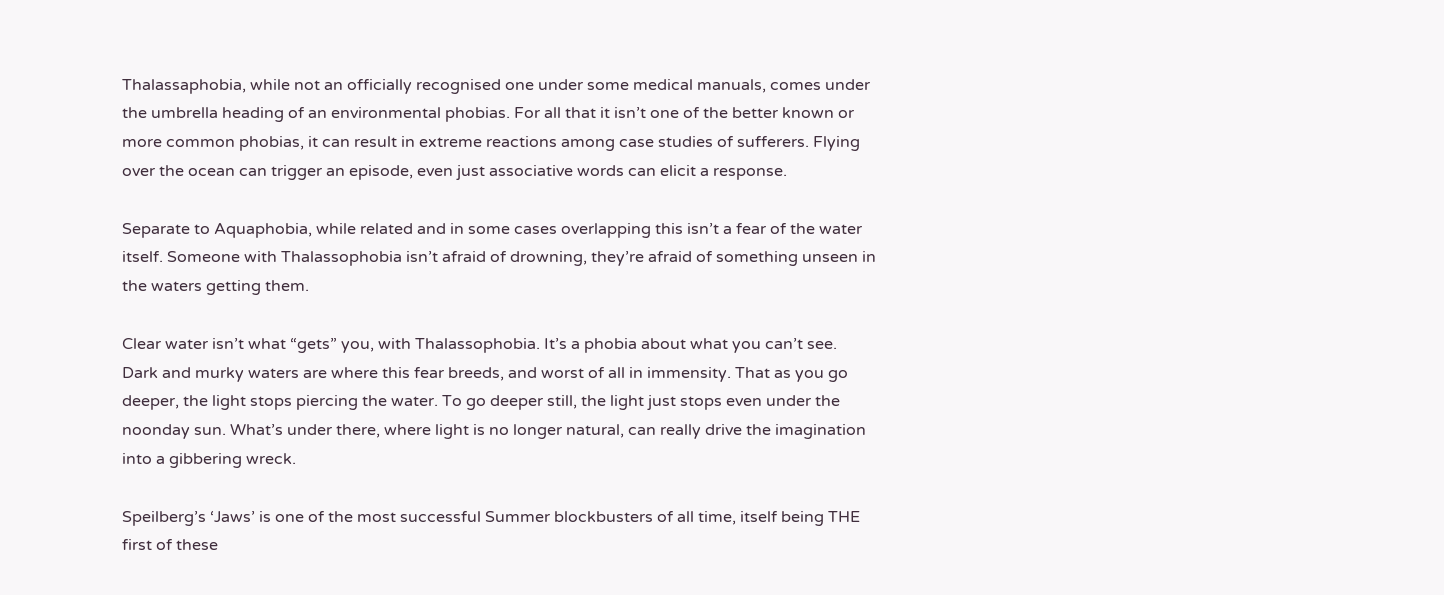Thalassaphobia, while not an officially recognised one under some medical manuals, comes under the umbrella heading of an environmental phobias. For all that it isn’t one of the better known or more common phobias, it can result in extreme reactions among case studies of sufferers. Flying over the ocean can trigger an episode, even just associative words can elicit a response.

Separate to Aquaphobia, while related and in some cases overlapping this isn’t a fear of the water itself. Someone with Thalassophobia isn’t afraid of drowning, they’re afraid of something unseen in the waters getting them.

Clear water isn’t what “gets” you, with Thalassophobia. It’s a phobia about what you can’t see. Dark and murky waters are where this fear breeds, and worst of all in immensity. That as you go deeper, the light stops piercing the water. To go deeper still, the light just stops even under the noonday sun. What’s under there, where light is no longer natural, can really drive the imagination into a gibbering wreck.

Speilberg’s ‘Jaws’ is one of the most successful Summer blockbusters of all time, itself being THE first of these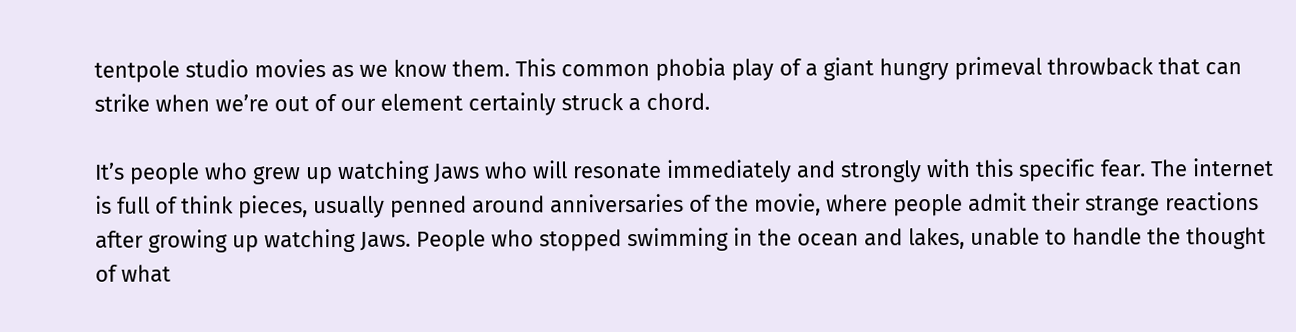tentpole studio movies as we know them. This common phobia play of a giant hungry primeval throwback that can strike when we’re out of our element certainly struck a chord.

It’s people who grew up watching Jaws who will resonate immediately and strongly with this specific fear. The internet is full of think pieces, usually penned around anniversaries of the movie, where people admit their strange reactions after growing up watching Jaws. People who stopped swimming in the ocean and lakes, unable to handle the thought of what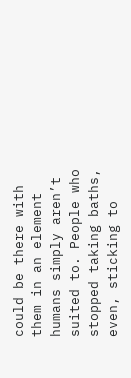could be there with them in an element humans simply aren’t suited to. People who stopped taking baths, even, sticking to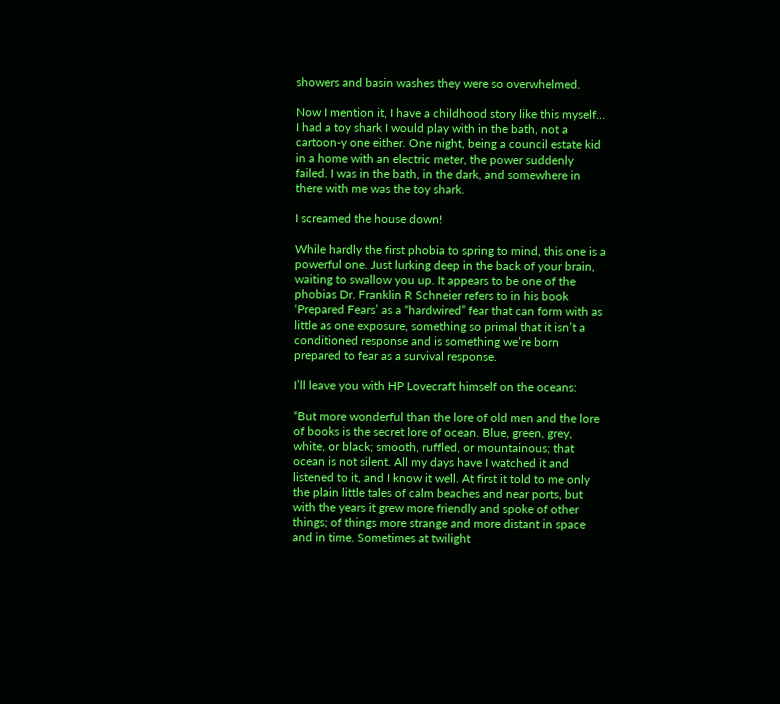showers and basin washes they were so overwhelmed.

Now I mention it, I have a childhood story like this myself… I had a toy shark I would play with in the bath, not a cartoon-y one either. One night, being a council estate kid in a home with an electric meter, the power suddenly failed. I was in the bath, in the dark, and somewhere in there with me was the toy shark.

I screamed the house down!

While hardly the first phobia to spring to mind, this one is a powerful one. Just lurking deep in the back of your brain, waiting to swallow you up. It appears to be one of the phobias Dr. Franklin R Schneier refers to in his book ‘Prepared Fears’ as a “hardwired” fear that can form with as little as one exposure, something so primal that it isn’t a conditioned response and is something we’re born prepared to fear as a survival response.

I’ll leave you with HP Lovecraft himself on the oceans:

“But more wonderful than the lore of old men and the lore of books is the secret lore of ocean. Blue, green, grey, white, or black; smooth, ruffled, or mountainous; that ocean is not silent. All my days have I watched it and listened to it, and I know it well. At first it told to me only the plain little tales of calm beaches and near ports, but with the years it grew more friendly and spoke of other things; of things more strange and more distant in space and in time. Sometimes at twilight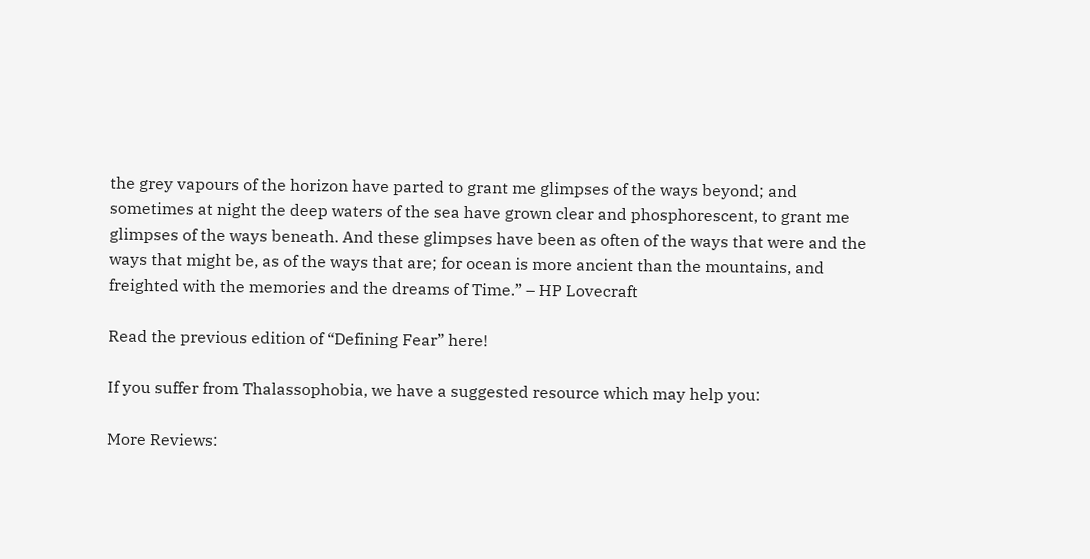the grey vapours of the horizon have parted to grant me glimpses of the ways beyond; and sometimes at night the deep waters of the sea have grown clear and phosphorescent, to grant me glimpses of the ways beneath. And these glimpses have been as often of the ways that were and the ways that might be, as of the ways that are; for ocean is more ancient than the mountains, and freighted with the memories and the dreams of Time.” – HP Lovecraft

Read the previous edition of “Defining Fear” here!

If you suffer from Thalassophobia, we have a suggested resource which may help you:

More Reviews: